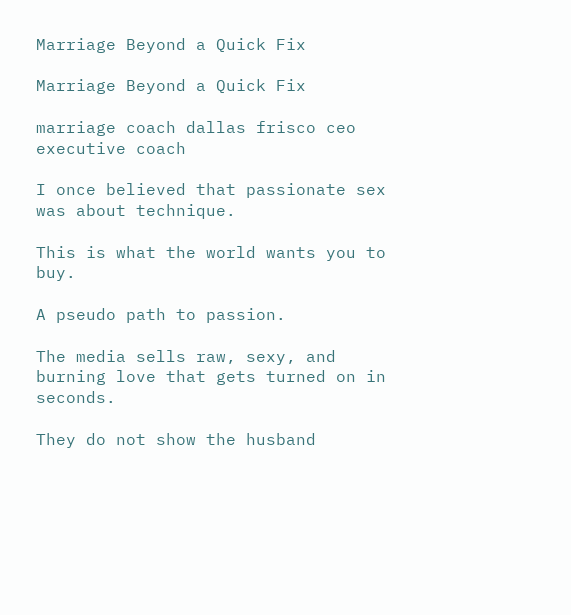Marriage Beyond a Quick Fix

Marriage Beyond a Quick Fix

marriage coach dallas frisco ceo executive coach

I once believed that passionate sex was about technique.

This is what the world wants you to buy.

A pseudo path to passion.

The media sells raw, sexy, and burning love that gets turned on in seconds.

They do not show the husband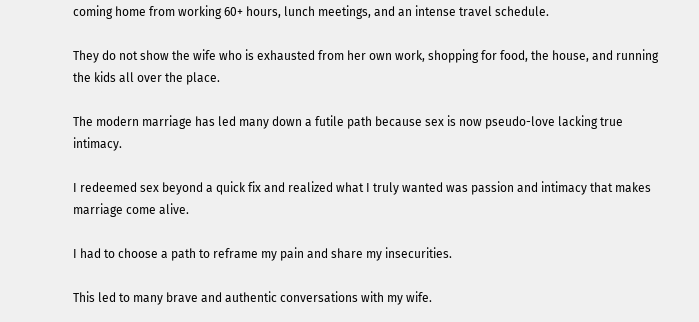coming home from working 60+ hours, lunch meetings, and an intense travel schedule.

They do not show the wife who is exhausted from her own work, shopping for food, the house, and running the kids all over the place.

The modern marriage has led many down a futile path because sex is now pseudo-love lacking true intimacy.

I redeemed sex beyond a quick fix and realized what I truly wanted was passion and intimacy that makes marriage come alive.

I had to choose a path to reframe my pain and share my insecurities.

This led to many brave and authentic conversations with my wife.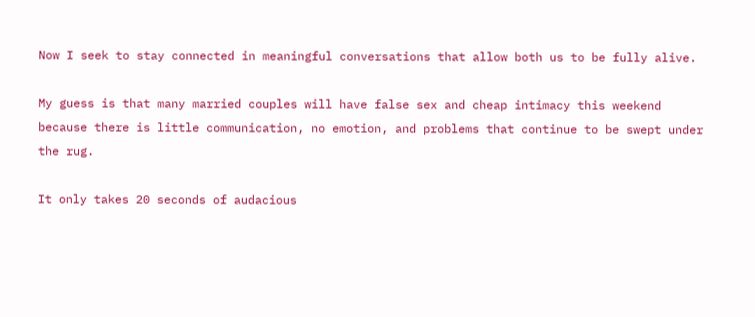Now I seek to stay connected in meaningful conversations that allow both us to be fully alive.

My guess is that many married couples will have false sex and cheap intimacy this weekend because there is little communication, no emotion, and problems that continue to be swept under the rug.

It only takes 20 seconds of audacious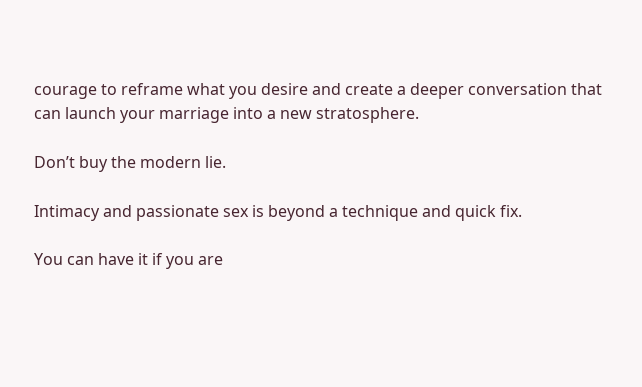courage to reframe what you desire and create a deeper conversation that can launch your marriage into a new stratosphere.

Don’t buy the modern lie.

Intimacy and passionate sex is beyond a technique and quick fix.

You can have it if you are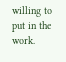willing to put in the work.